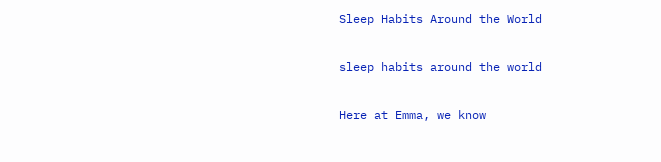Sleep Habits Around the World

sleep habits around the world

Here at Emma, we know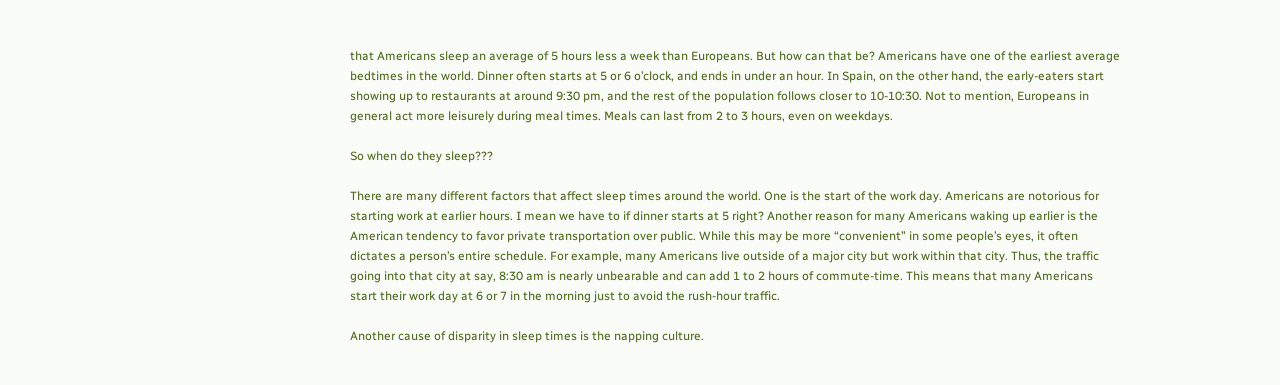that Americans sleep an average of 5 hours less a week than Europeans. But how can that be? Americans have one of the earliest average bedtimes in the world. Dinner often starts at 5 or 6 o’clock, and ends in under an hour. In Spain, on the other hand, the early-eaters start showing up to restaurants at around 9:30 pm, and the rest of the population follows closer to 10-10:30. Not to mention, Europeans in general act more leisurely during meal times. Meals can last from 2 to 3 hours, even on weekdays.

So when do they sleep???

There are many different factors that affect sleep times around the world. One is the start of the work day. Americans are notorious for starting work at earlier hours. I mean we have to if dinner starts at 5 right? Another reason for many Americans waking up earlier is the American tendency to favor private transportation over public. While this may be more “convenient” in some people’s eyes, it often dictates a person’s entire schedule. For example, many Americans live outside of a major city but work within that city. Thus, the traffic going into that city at say, 8:30 am is nearly unbearable and can add 1 to 2 hours of commute-time. This means that many Americans start their work day at 6 or 7 in the morning just to avoid the rush-hour traffic.

Another cause of disparity in sleep times is the napping culture.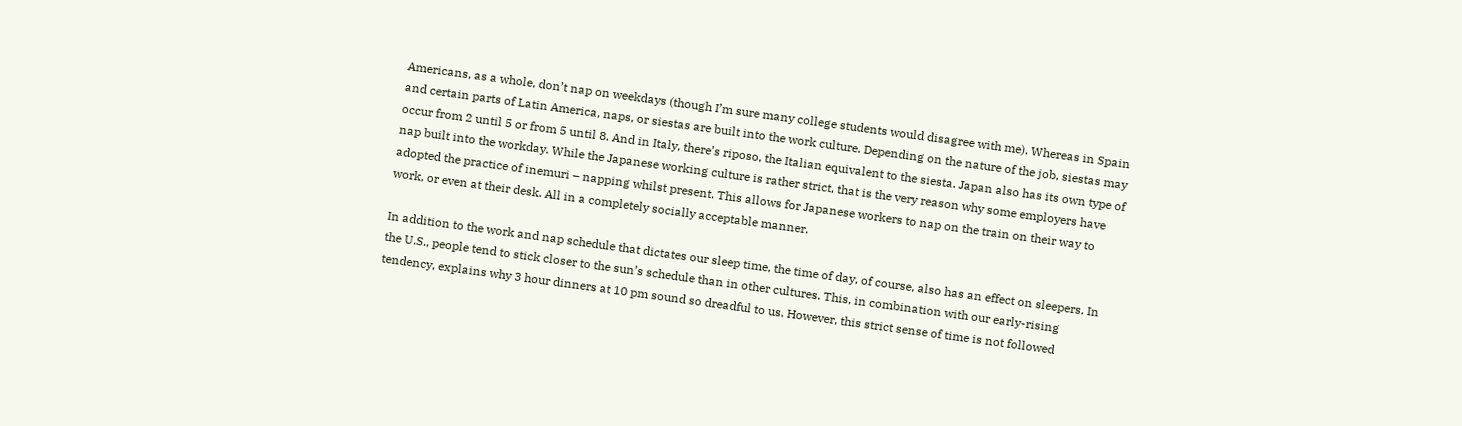Americans, as a whole, don’t nap on weekdays (though I’m sure many college students would disagree with me). Whereas in Spain and certain parts of Latin America, naps, or siestas are built into the work culture. Depending on the nature of the job, siestas may occur from 2 until 5 or from 5 until 8. And in Italy, there’s riposo, the Italian equivalent to the siesta. Japan also has its own type of nap built into the workday. While the Japanese working culture is rather strict, that is the very reason why some employers have adopted the practice of inemuri – napping whilst present. This allows for Japanese workers to nap on the train on their way to work, or even at their desk. All in a completely socially acceptable manner.

In addition to the work and nap schedule that dictates our sleep time, the time of day, of course, also has an effect on sleepers. In the U.S., people tend to stick closer to the sun’s schedule than in other cultures. This, in combination with our early-rising tendency, explains why 3 hour dinners at 10 pm sound so dreadful to us. However, this strict sense of time is not followed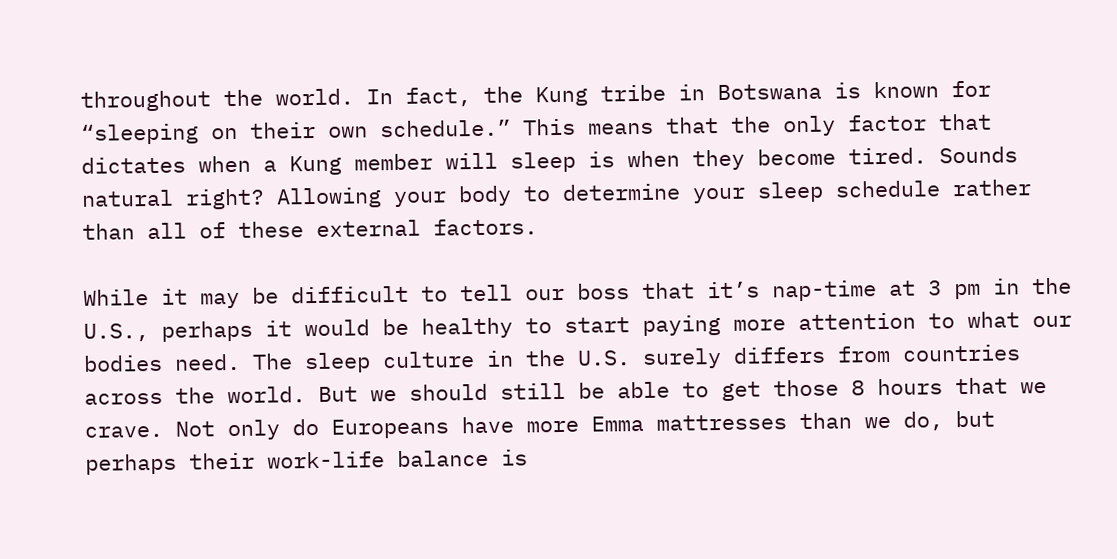throughout the world. In fact, the Kung tribe in Botswana is known for “sleeping on their own schedule.” This means that the only factor that dictates when a Kung member will sleep is when they become tired. Sounds natural right? Allowing your body to determine your sleep schedule rather than all of these external factors.

While it may be difficult to tell our boss that it’s nap-time at 3 pm in the U.S., perhaps it would be healthy to start paying more attention to what our bodies need. The sleep culture in the U.S. surely differs from countries across the world. But we should still be able to get those 8 hours that we crave. Not only do Europeans have more Emma mattresses than we do, but perhaps their work-life balance is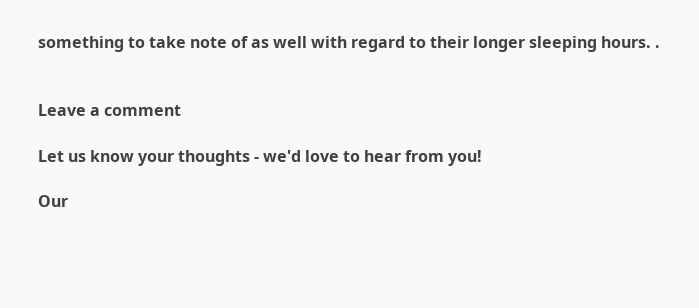something to take note of as well with regard to their longer sleeping hours. .


Leave a comment

Let us know your thoughts - we'd love to hear from you!

Our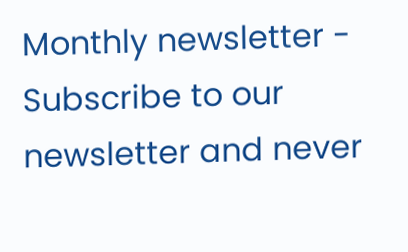Monthly newsletter - Subscribe to our newsletter and never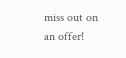miss out on an offer!